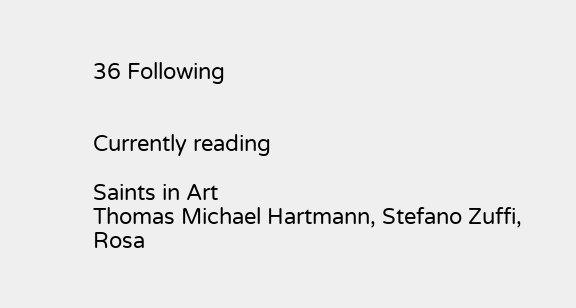36 Following


Currently reading

Saints in Art
Thomas Michael Hartmann, Stefano Zuffi, Rosa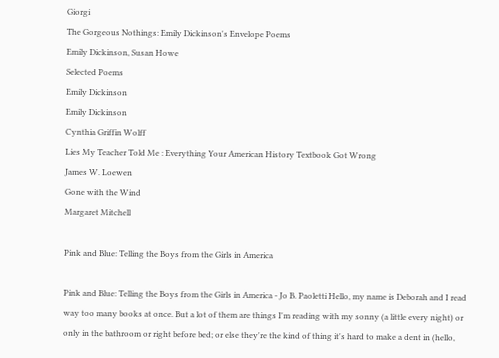Giorgi
The Gorgeous Nothings: Emily Dickinson's Envelope Poems
Emily Dickinson, Susan Howe
Selected Poems
Emily Dickinson
Emily Dickinson
Cynthia Griffin Wolff
Lies My Teacher Told Me : Everything Your American History Textbook Got Wrong
James W. Loewen
Gone with the Wind
Margaret Mitchell

Pink and Blue: Telling the Boys from the Girls in America

Pink and Blue: Telling the Boys from the Girls in America - Jo B. Paoletti Hello, my name is Deborah and I read way too many books at once. But a lot of them are things I'm reading with my sonny (a little every night) or only in the bathroom or right before bed; or else they're the kind of thing it's hard to make a dent in (hello,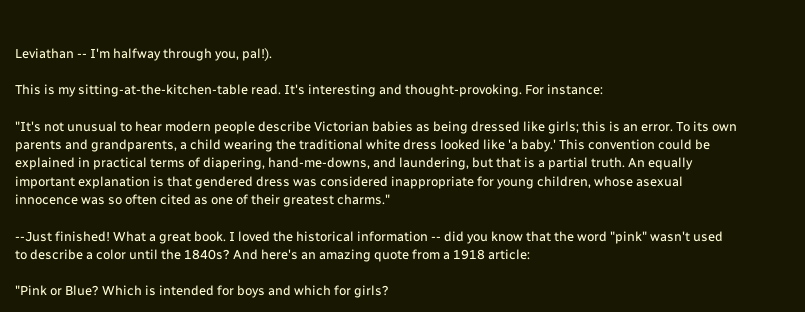Leviathan -- I'm halfway through you, pal!).

This is my sitting-at-the-kitchen-table read. It's interesting and thought-provoking. For instance:

"It's not unusual to hear modern people describe Victorian babies as being dressed like girls; this is an error. To its own parents and grandparents, a child wearing the traditional white dress looked like 'a baby.' This convention could be explained in practical terms of diapering, hand-me-downs, and laundering, but that is a partial truth. An equally important explanation is that gendered dress was considered inappropriate for young children, whose asexual innocence was so often cited as one of their greatest charms."

--Just finished! What a great book. I loved the historical information -- did you know that the word "pink" wasn't used to describe a color until the 1840s? And here's an amazing quote from a 1918 article:

"Pink or Blue? Which is intended for boys and which for girls?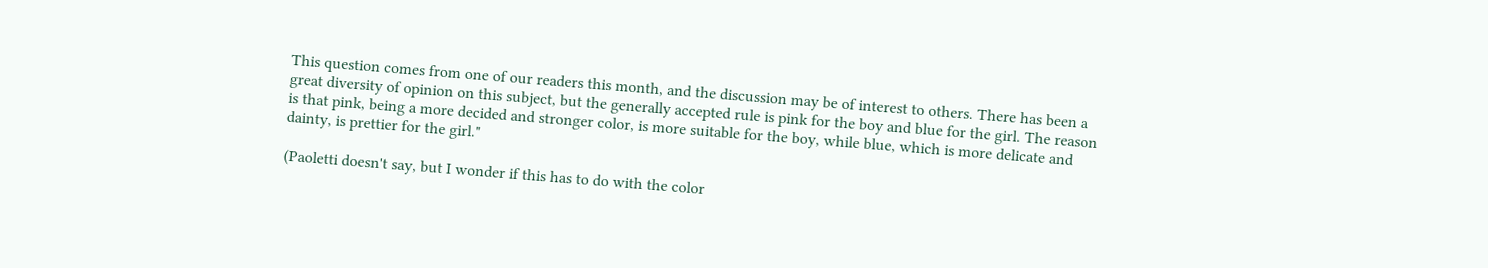This question comes from one of our readers this month, and the discussion may be of interest to others. There has been a great diversity of opinion on this subject, but the generally accepted rule is pink for the boy and blue for the girl. The reason is that pink, being a more decided and stronger color, is more suitable for the boy, while blue, which is more delicate and dainty, is prettier for the girl."

(Paoletti doesn't say, but I wonder if this has to do with the color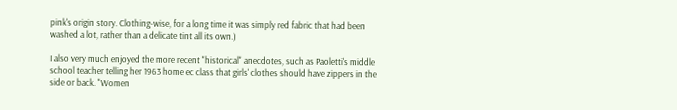pink's origin story. Clothing-wise, for a long time it was simply red fabric that had been washed a lot, rather than a delicate tint all its own.)

I also very much enjoyed the more recent "historical" anecdotes, such as Paoletti's middle school teacher telling her 1963 home ec class that girls' clothes should have zippers in the side or back. "Women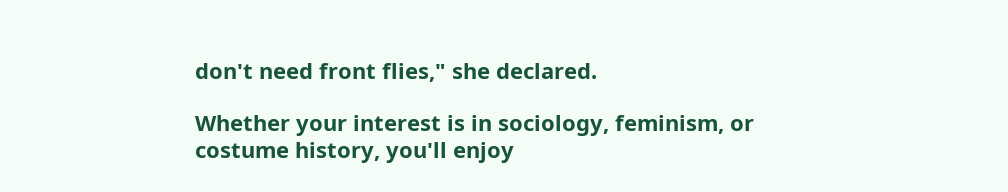don't need front flies," she declared.

Whether your interest is in sociology, feminism, or costume history, you'll enjoy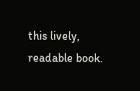this lively, readable book.